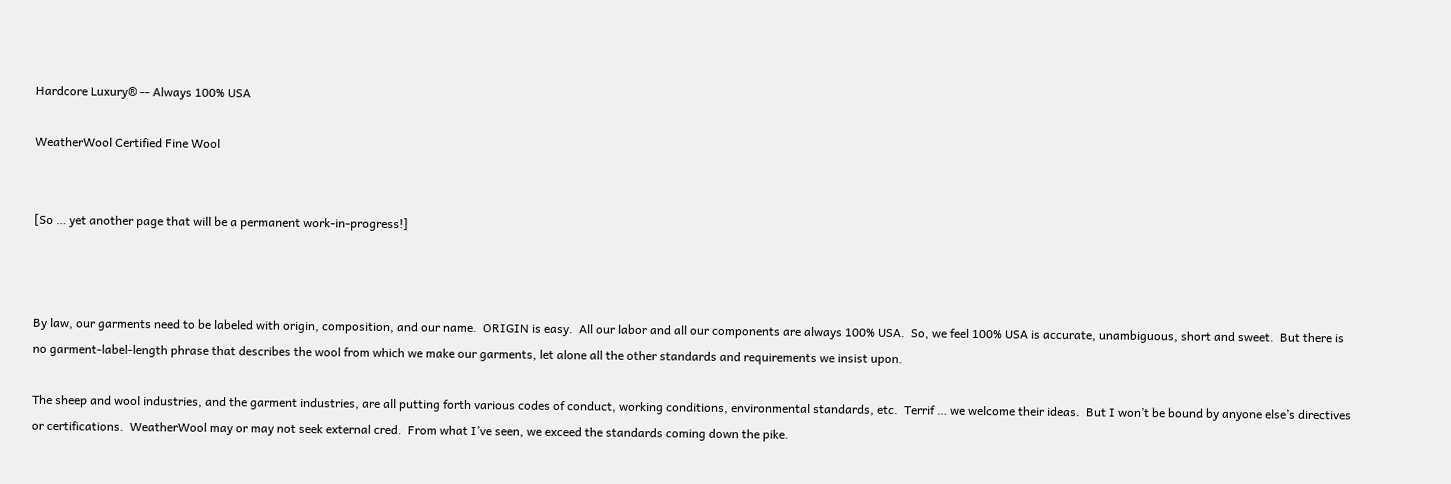Hardcore Luxury® -- Always 100% USA

WeatherWool Certified Fine Wool


[So … yet another page that will be a permanent work-in-progress!]



By law, our garments need to be labeled with origin, composition, and our name.  ORIGIN is easy.  All our labor and all our components are always 100% USA.  So, we feel 100% USA is accurate, unambiguous, short and sweet.  But there is no garment-label-length phrase that describes the wool from which we make our garments, let alone all the other standards and requirements we insist upon.

The sheep and wool industries, and the garment industries, are all putting forth various codes of conduct, working conditions, environmental standards, etc.  Terrif … we welcome their ideas.  But I won’t be bound by anyone else’s directives or certifications.  WeatherWool may or may not seek external cred.  From what I’ve seen, we exceed the standards coming down the pike.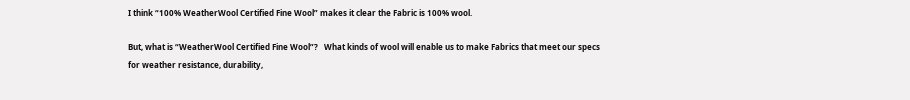I think “100% WeatherWool Certified Fine Wool” makes it clear the Fabric is 100% wool.

But, what is “WeatherWool Certified Fine Wool”?   What kinds of wool will enable us to make Fabrics that meet our specs for weather resistance, durability,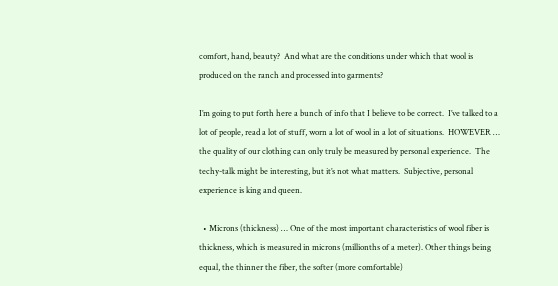comfort, hand, beauty?  And what are the conditions under which that wool is produced on the ranch and processed into garments?

I’m going to put forth here a bunch of info that I believe to be correct.  I’ve talked to a lot of people, read a lot of stuff, worn a lot of wool in a lot of situations.  HOWEVER … the quality of our clothing can only truly be measured by personal experience.  The techy-talk might be interesting, but it’s not what matters.  Subjective, personal experience is king and queen.

  • Microns (thickness) … One of the most important characteristics of wool fiber is thickness, which is measured in microns (millionths of a meter). Other things being equal, the thinner the fiber, the softer (more comfortable)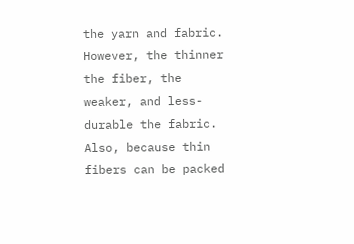the yarn and fabric.  However, the thinner the fiber, the weaker, and less-durable the fabric.  Also, because thin fibers can be packed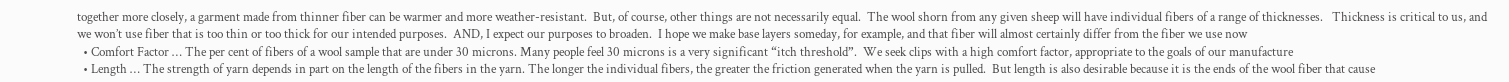together more closely, a garment made from thinner fiber can be warmer and more weather-resistant.  But, of course, other things are not necessarily equal.  The wool shorn from any given sheep will have individual fibers of a range of thicknesses.   Thickness is critical to us, and we won’t use fiber that is too thin or too thick for our intended purposes.  AND, I expect our purposes to broaden.  I hope we make base layers someday, for example, and that fiber will almost certainly differ from the fiber we use now
  • Comfort Factor … The per cent of fibers of a wool sample that are under 30 microns. Many people feel 30 microns is a very significant “itch threshold”.  We seek clips with a high comfort factor, appropriate to the goals of our manufacture
  • Length … The strength of yarn depends in part on the length of the fibers in the yarn. The longer the individual fibers, the greater the friction generated when the yarn is pulled.  But length is also desirable because it is the ends of the wool fiber that cause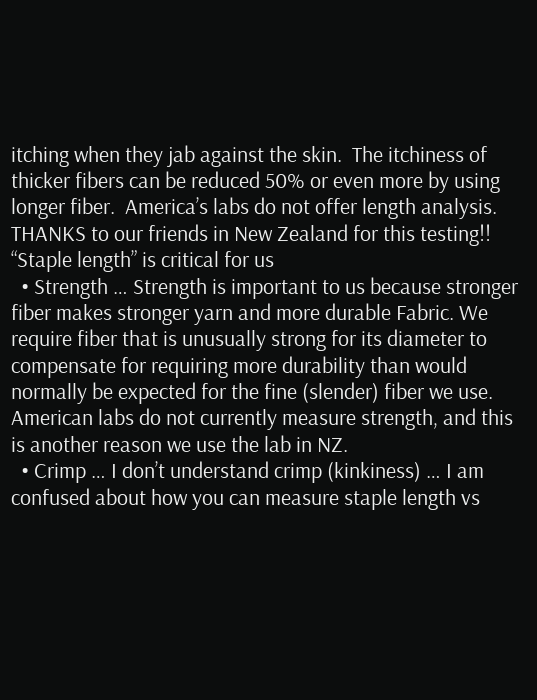itching when they jab against the skin.  The itchiness of thicker fibers can be reduced 50% or even more by using longer fiber.  America’s labs do not offer length analysis.  THANKS to our friends in New Zealand for this testing!!  “Staple length” is critical for us
  • Strength … Strength is important to us because stronger fiber makes stronger yarn and more durable Fabric. We require fiber that is unusually strong for its diameter to compensate for requiring more durability than would normally be expected for the fine (slender) fiber we use.  American labs do not currently measure strength, and this is another reason we use the lab in NZ.
  • Crimp … I don’t understand crimp (kinkiness) … I am confused about how you can measure staple length vs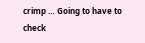crimp … Going to have to check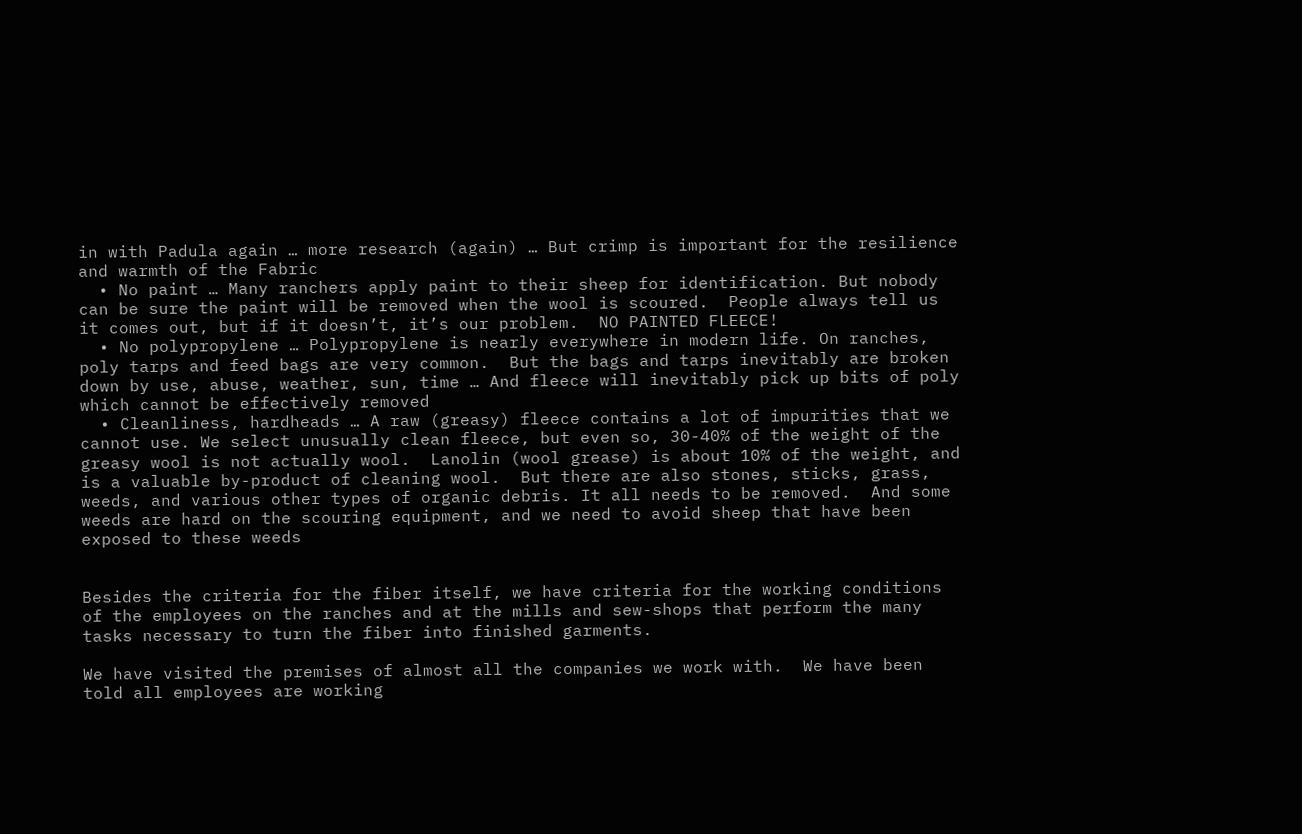in with Padula again … more research (again) … But crimp is important for the resilience and warmth of the Fabric
  • No paint … Many ranchers apply paint to their sheep for identification. But nobody can be sure the paint will be removed when the wool is scoured.  People always tell us it comes out, but if it doesn’t, it’s our problem.  NO PAINTED FLEECE!
  • No polypropylene … Polypropylene is nearly everywhere in modern life. On ranches, poly tarps and feed bags are very common.  But the bags and tarps inevitably are broken down by use, abuse, weather, sun, time … And fleece will inevitably pick up bits of poly which cannot be effectively removed
  • Cleanliness, hardheads … A raw (greasy) fleece contains a lot of impurities that we cannot use. We select unusually clean fleece, but even so, 30-40% of the weight of the greasy wool is not actually wool.  Lanolin (wool grease) is about 10% of the weight, and is a valuable by-product of cleaning wool.  But there are also stones, sticks, grass, weeds, and various other types of organic debris. It all needs to be removed.  And some weeds are hard on the scouring equipment, and we need to avoid sheep that have been exposed to these weeds


Besides the criteria for the fiber itself, we have criteria for the working conditions of the employees on the ranches and at the mills and sew-shops that perform the many tasks necessary to turn the fiber into finished garments.

We have visited the premises of almost all the companies we work with.  We have been told all employees are working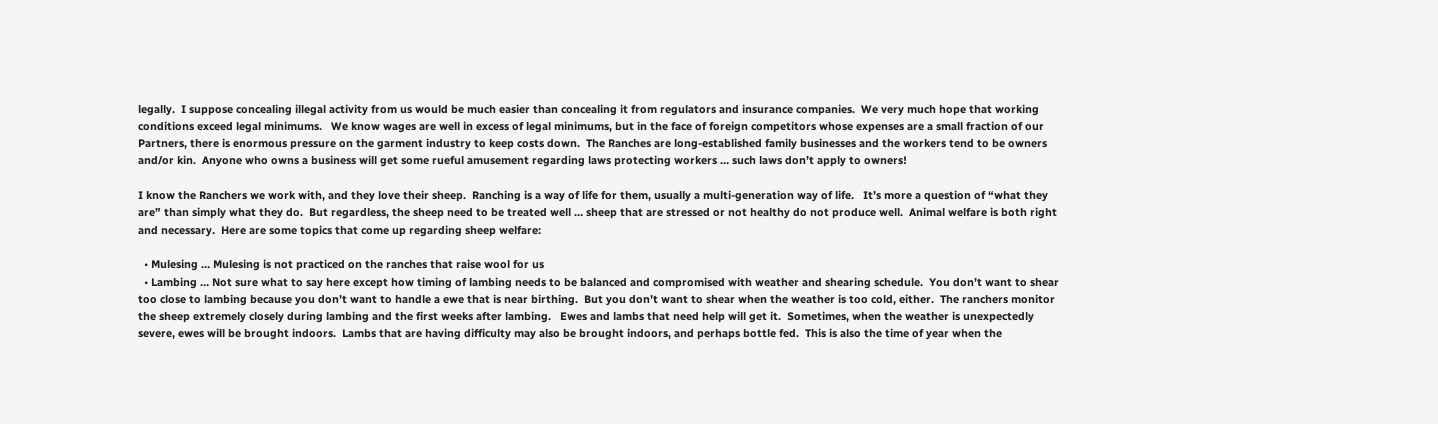legally.  I suppose concealing illegal activity from us would be much easier than concealing it from regulators and insurance companies.  We very much hope that working conditions exceed legal minimums.   We know wages are well in excess of legal minimums, but in the face of foreign competitors whose expenses are a small fraction of our Partners, there is enormous pressure on the garment industry to keep costs down.  The Ranches are long-established family businesses and the workers tend to be owners and/or kin.  Anyone who owns a business will get some rueful amusement regarding laws protecting workers … such laws don’t apply to owners!

I know the Ranchers we work with, and they love their sheep.  Ranching is a way of life for them, usually a multi-generation way of life.   It’s more a question of “what they are” than simply what they do.  But regardless, the sheep need to be treated well … sheep that are stressed or not healthy do not produce well.  Animal welfare is both right and necessary.  Here are some topics that come up regarding sheep welfare:

  • Mulesing … Mulesing is not practiced on the ranches that raise wool for us
  • Lambing … Not sure what to say here except how timing of lambing needs to be balanced and compromised with weather and shearing schedule.  You don’t want to shear too close to lambing because you don’t want to handle a ewe that is near birthing.  But you don’t want to shear when the weather is too cold, either.  The ranchers monitor the sheep extremely closely during lambing and the first weeks after lambing.   Ewes and lambs that need help will get it.  Sometimes, when the weather is unexpectedly severe, ewes will be brought indoors.  Lambs that are having difficulty may also be brought indoors, and perhaps bottle fed.  This is also the time of year when the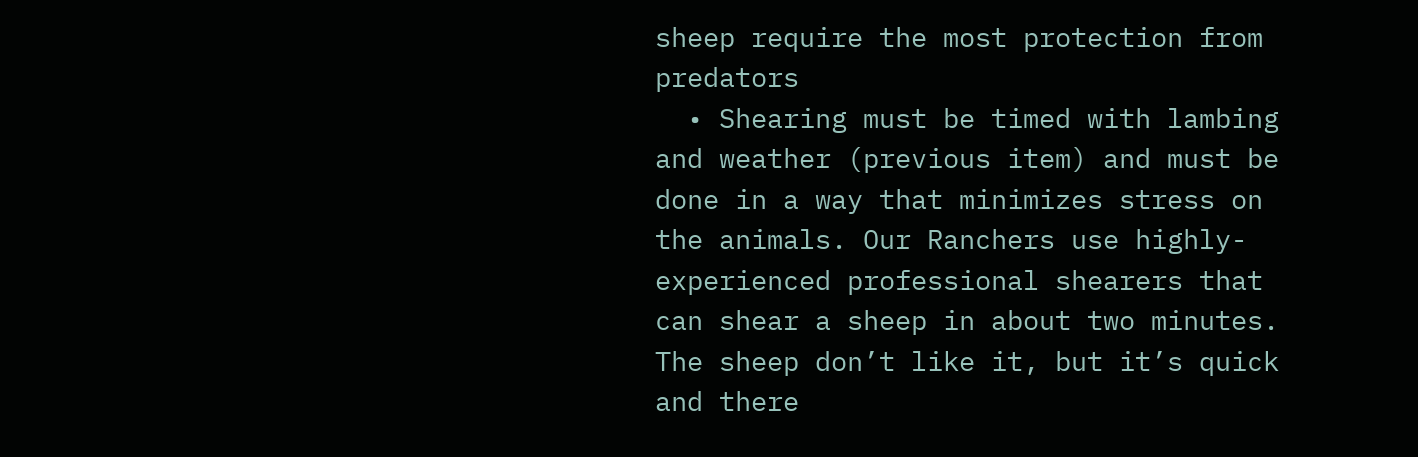sheep require the most protection from predators
  • Shearing must be timed with lambing and weather (previous item) and must be done in a way that minimizes stress on the animals. Our Ranchers use highly-experienced professional shearers that can shear a sheep in about two minutes.  The sheep don’t like it, but it’s quick and there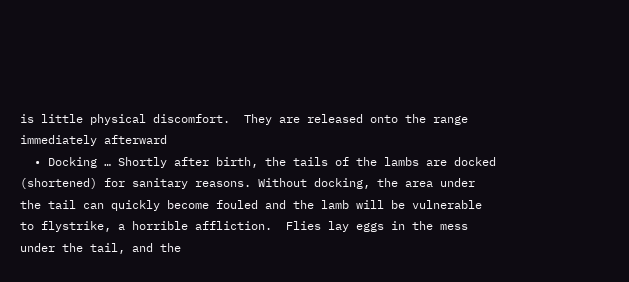is little physical discomfort.  They are released onto the range immediately afterward
  • Docking … Shortly after birth, the tails of the lambs are docked (shortened) for sanitary reasons. Without docking, the area under the tail can quickly become fouled and the lamb will be vulnerable to flystrike, a horrible affliction.  Flies lay eggs in the mess under the tail, and the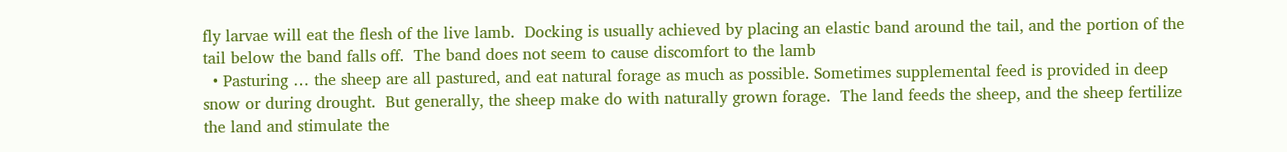fly larvae will eat the flesh of the live lamb.  Docking is usually achieved by placing an elastic band around the tail, and the portion of the tail below the band falls off.  The band does not seem to cause discomfort to the lamb
  • Pasturing … the sheep are all pastured, and eat natural forage as much as possible. Sometimes supplemental feed is provided in deep snow or during drought.  But generally, the sheep make do with naturally grown forage.  The land feeds the sheep, and the sheep fertilize the land and stimulate the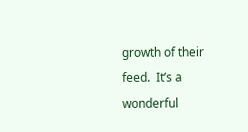growth of their feed.  It’s a wonderful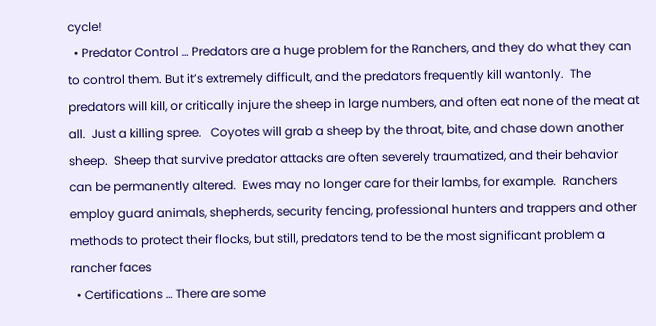cycle!
  • Predator Control … Predators are a huge problem for the Ranchers, and they do what they can to control them. But it’s extremely difficult, and the predators frequently kill wantonly.  The predators will kill, or critically injure the sheep in large numbers, and often eat none of the meat at all.  Just a killing spree.   Coyotes will grab a sheep by the throat, bite, and chase down another sheep.  Sheep that survive predator attacks are often severely traumatized, and their behavior can be permanently altered.  Ewes may no longer care for their lambs, for example.  Ranchers employ guard animals, shepherds, security fencing, professional hunters and trappers and other methods to protect their flocks, but still, predators tend to be the most significant problem a rancher faces
  • Certifications … There are some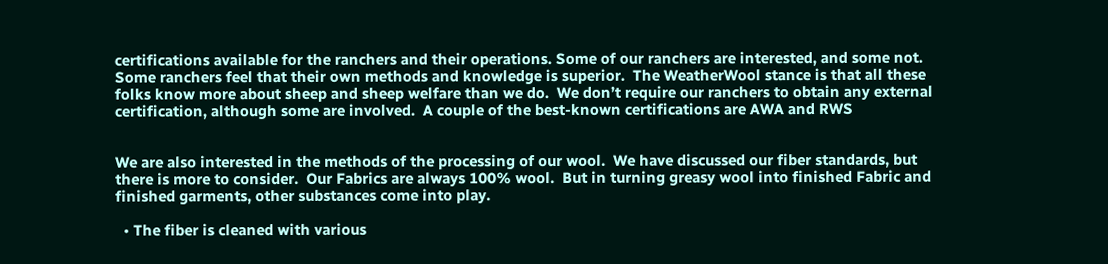certifications available for the ranchers and their operations. Some of our ranchers are interested, and some not.  Some ranchers feel that their own methods and knowledge is superior.  The WeatherWool stance is that all these folks know more about sheep and sheep welfare than we do.  We don’t require our ranchers to obtain any external certification, although some are involved.  A couple of the best-known certifications are AWA and RWS


We are also interested in the methods of the processing of our wool.  We have discussed our fiber standards, but there is more to consider.  Our Fabrics are always 100% wool.  But in turning greasy wool into finished Fabric and finished garments, other substances come into play.

  • The fiber is cleaned with various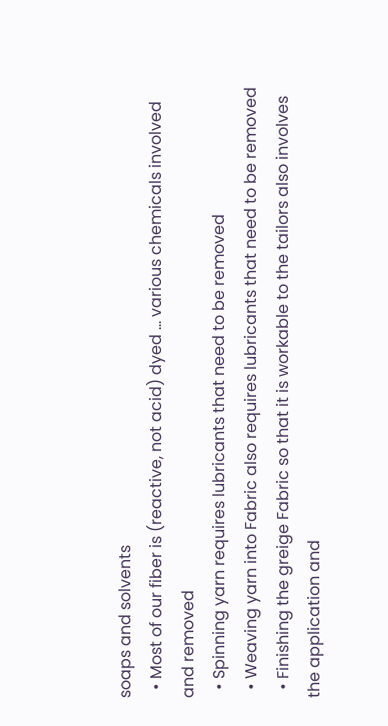soaps and solvents
  • Most of our fiber is (reactive, not acid) dyed … various chemicals involved and removed
  • Spinning yarn requires lubricants that need to be removed
  • Weaving yarn into Fabric also requires lubricants that need to be removed
  • Finishing the greige Fabric so that it is workable to the tailors also involves the application and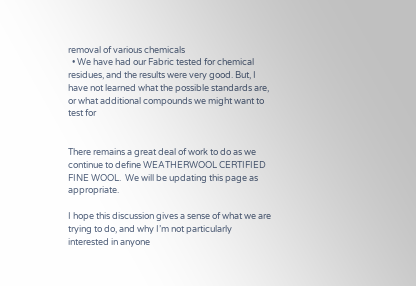removal of various chemicals
  • We have had our Fabric tested for chemical residues, and the results were very good. But, I have not learned what the possible standards are, or what additional compounds we might want to test for


There remains a great deal of work to do as we continue to define WEATHERWOOL CERTIFIED FINE WOOL.  We will be updating this page as appropriate.

I hope this discussion gives a sense of what we are trying to do, and why I’m not particularly interested in anyone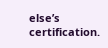else’s certification.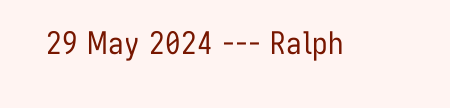29 May 2024 --- Ralph